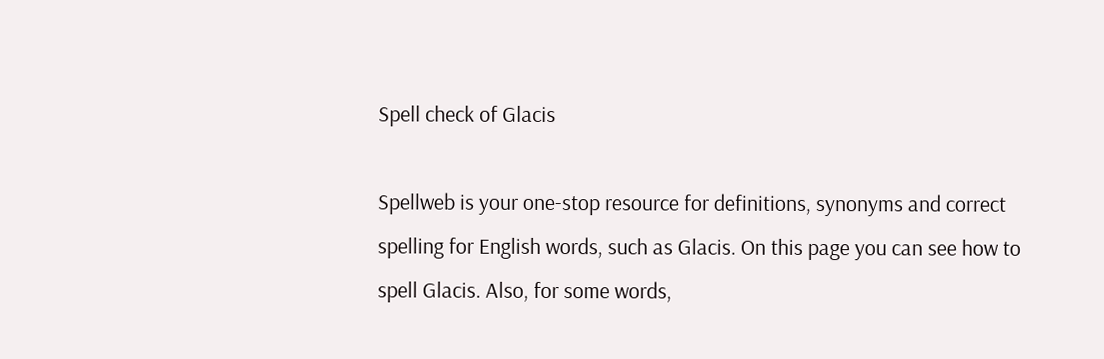Spell check of Glacis

Spellweb is your one-stop resource for definitions, synonyms and correct spelling for English words, such as Glacis. On this page you can see how to spell Glacis. Also, for some words,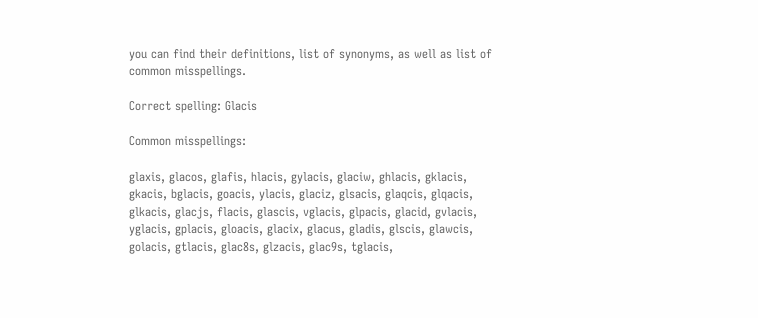you can find their definitions, list of synonyms, as well as list of common misspellings.

Correct spelling: Glacis

Common misspellings:

glaxis, glacos, glafis, hlacis, gylacis, glaciw, ghlacis, gklacis, gkacis, bglacis, goacis, ylacis, glaciz, glsacis, glaqcis, glqacis, glkacis, glacjs, flacis, glascis, vglacis, glpacis, glacid, gvlacis, yglacis, gplacis, gloacis, glacix, glacus, gladis, glscis, glawcis, golacis, gtlacis, glac8s, glzacis, glac9s, tglacis,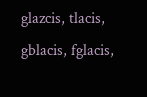glazcis, tlacis, gblacis, fglacis,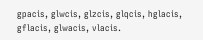gpacis, glwcis, glzcis, glqcis, hglacis, gflacis, glwacis, vlacis.